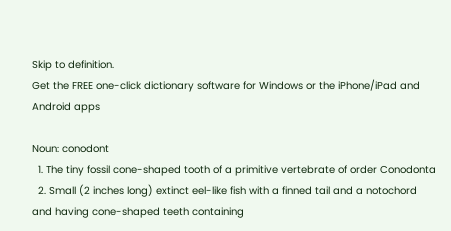Skip to definition.
Get the FREE one-click dictionary software for Windows or the iPhone/iPad and Android apps

Noun: conodont
  1. The tiny fossil cone-shaped tooth of a primitive vertebrate of order Conodonta
  2. Small (2 inches long) extinct eel-like fish with a finned tail and a notochord and having cone-shaped teeth containing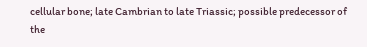cellular bone; late Cambrian to late Triassic; possible predecessor of the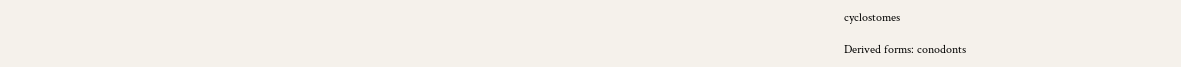cyclostomes

Derived forms: conodonts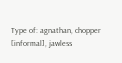Type of: agnathan, chopper [informal], jawless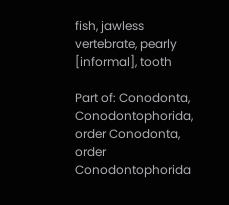fish, jawless vertebrate, pearly [informal], tooth

Part of: Conodonta, Conodontophorida, order Conodonta, order Conodontophorida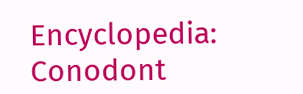Encyclopedia: Conodont